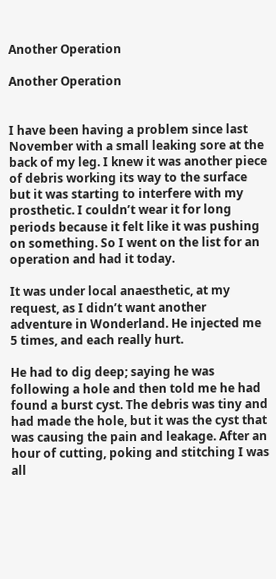Another Operation

Another Operation


I have been having a problem since last November with a small leaking sore at the back of my leg. I knew it was another piece of debris working its way to the surface but it was starting to interfere with my prosthetic. I couldn’t wear it for long periods because it felt like it was pushing on something. So I went on the list for an operation and had it today.

It was under local anaesthetic, at my request, as I didn’t want another adventure in Wonderland. He injected me 5 times, and each really hurt.

He had to dig deep; saying he was following a hole and then told me he had found a burst cyst. The debris was tiny and had made the hole, but it was the cyst that was causing the pain and leakage. After an hour of cutting, poking and stitching I was all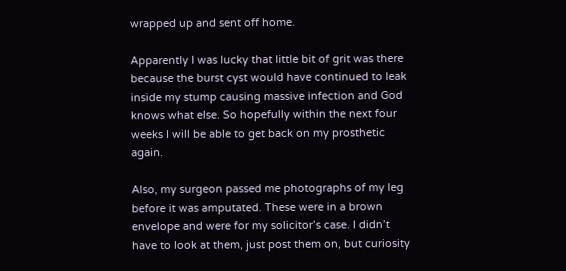wrapped up and sent off home.

Apparently I was lucky that little bit of grit was there because the burst cyst would have continued to leak inside my stump causing massive infection and God knows what else. So hopefully within the next four weeks I will be able to get back on my prosthetic again.

Also, my surgeon passed me photographs of my leg before it was amputated. These were in a brown envelope and were for my solicitor’s case. I didn’t have to look at them, just post them on, but curiosity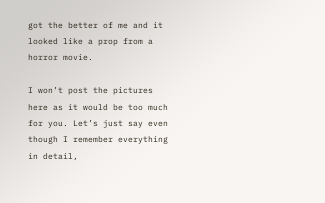got the better of me and it looked like a prop from a horror movie.

I won’t post the pictures here as it would be too much for you. Let’s just say even though I remember everything in detail,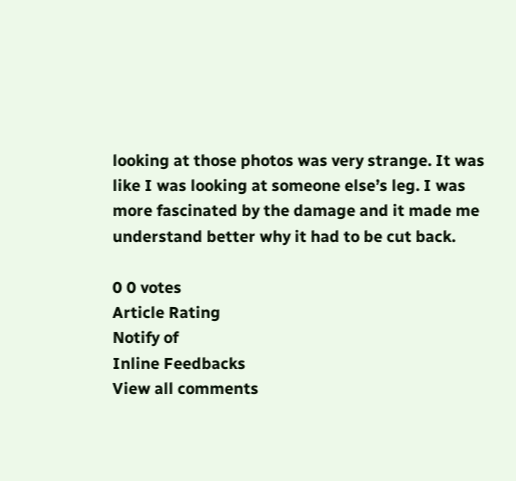looking at those photos was very strange. It was like I was looking at someone else’s leg. I was more fascinated by the damage and it made me understand better why it had to be cut back.

0 0 votes
Article Rating
Notify of
Inline Feedbacks
View all comments